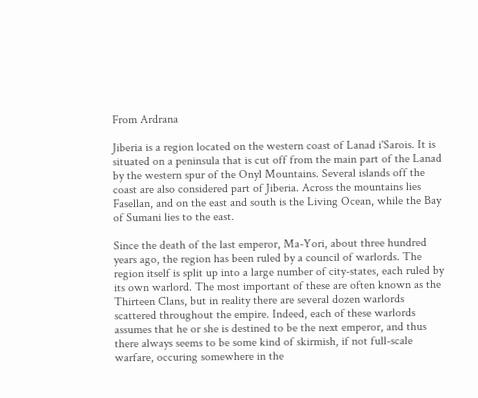From Ardrana

Jiberia is a region located on the western coast of Lanad i'Sarois. It is situated on a peninsula that is cut off from the main part of the Lanad by the western spur of the Onyl Mountains. Several islands off the coast are also considered part of Jiberia. Across the mountains lies Fasellan, and on the east and south is the Living Ocean, while the Bay of Sumani lies to the east.

Since the death of the last emperor, Ma-Yori, about three hundred years ago, the region has been ruled by a council of warlords. The region itself is split up into a large number of city-states, each ruled by its own warlord. The most important of these are often known as the Thirteen Clans, but in reality there are several dozen warlords scattered throughout the empire. Indeed, each of these warlords assumes that he or she is destined to be the next emperor, and thus there always seems to be some kind of skirmish, if not full-scale warfare, occuring somewhere in the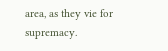area, as they vie for supremacy.